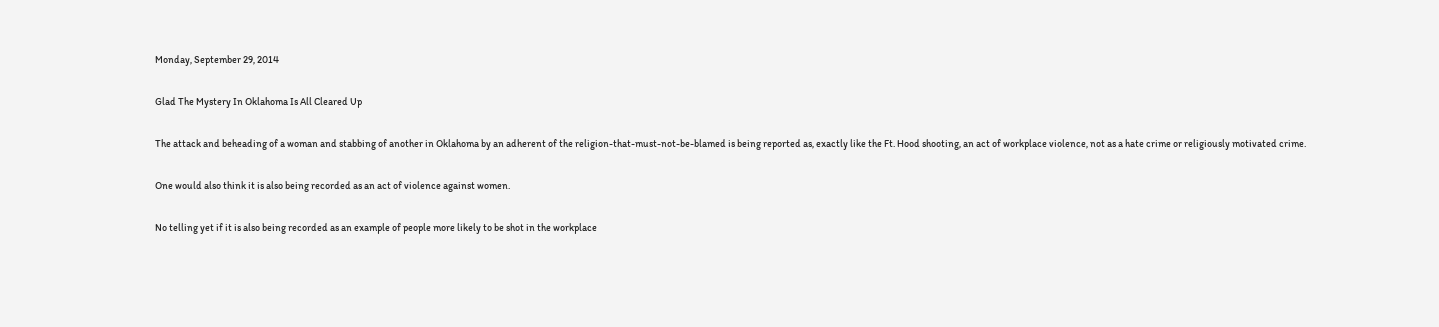Monday, September 29, 2014

Glad The Mystery In Oklahoma Is All Cleared Up

The attack and beheading of a woman and stabbing of another in Oklahoma by an adherent of the religion-that-must-not-be-blamed is being reported as, exactly like the Ft. Hood shooting, an act of workplace violence, not as a hate crime or religiously motivated crime.

One would also think it is also being recorded as an act of violence against women.

No telling yet if it is also being recorded as an example of people more likely to be shot in the workplace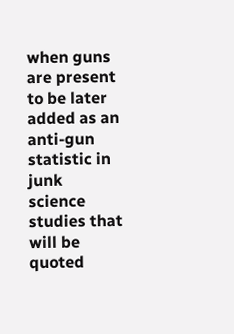when guns are present to be later added as an anti-gun statistic in junk science studies that will be quoted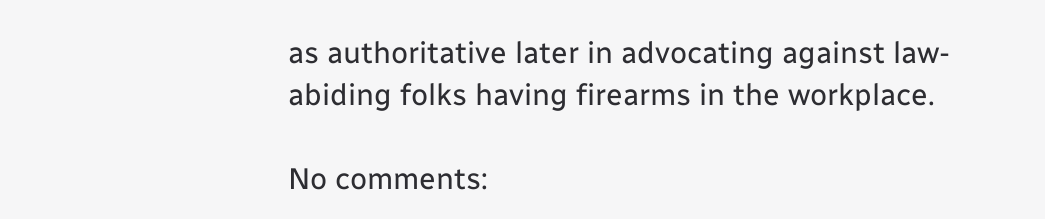as authoritative later in advocating against law-abiding folks having firearms in the workplace.

No comments: